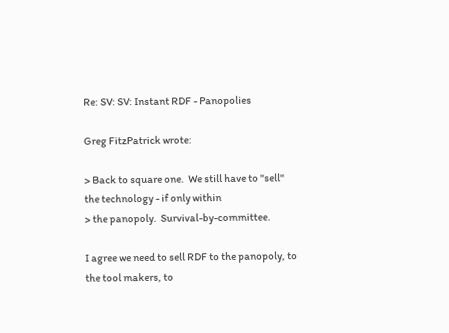Re: SV: SV: Instant RDF - Panopolies

Greg FitzPatrick wrote:

> Back to square one.  We still have to "sell" the technology - if only within
> the panopoly.  Survival-by-committee.

I agree we need to sell RDF to the panopoly, to the tool makers, to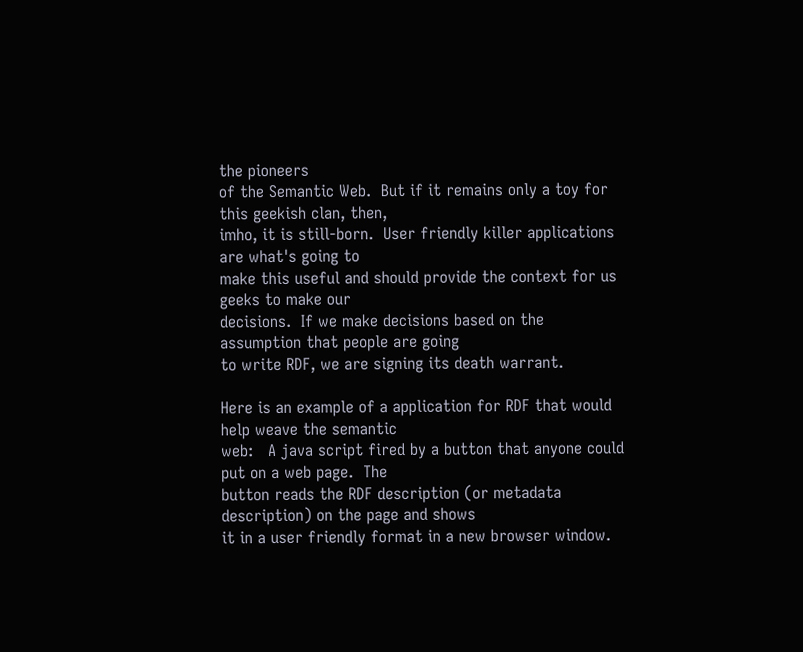the pioneers
of the Semantic Web.  But if it remains only a toy for this geekish clan, then,
imho, it is still-born.  User friendly killer applications are what's going to
make this useful and should provide the context for us geeks to make our
decisions.  If we make decisions based on the assumption that people are going
to write RDF, we are signing its death warrant.

Here is an example of a application for RDF that would help weave the semantic
web:   A java script fired by a button that anyone could put on a web page.  The
button reads the RDF description (or metadata description) on the page and shows
it in a user friendly format in a new browser window.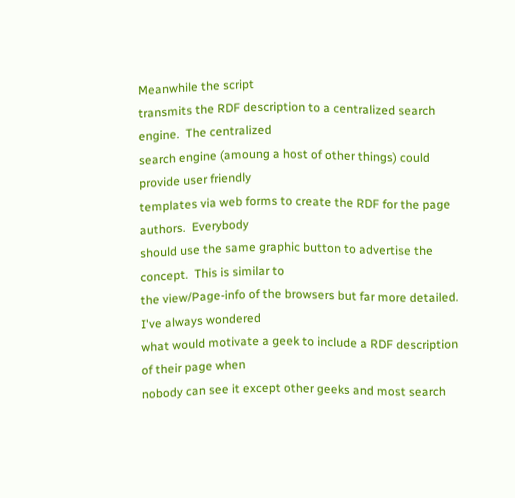Meanwhile the script
transmits the RDF description to a centralized search engine.  The centralized
search engine (amoung a host of other things) could provide user friendly
templates via web forms to create the RDF for the page authors.  Everybody
should use the same graphic button to advertise the concept.  This is similar to
the view/Page-info of the browsers but far more detailed.   I've always wondered
what would motivate a geek to include a RDF description of their page when
nobody can see it except other geeks and most search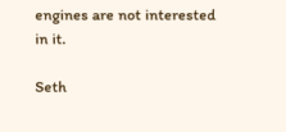engines are not interested
in it.

Seth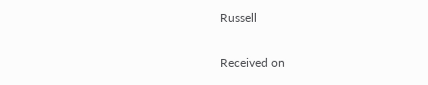Russell

Received on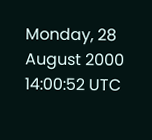Monday, 28 August 2000 14:00:52 UTC